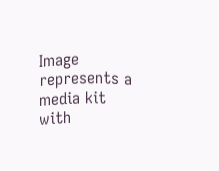Image represents a media kit with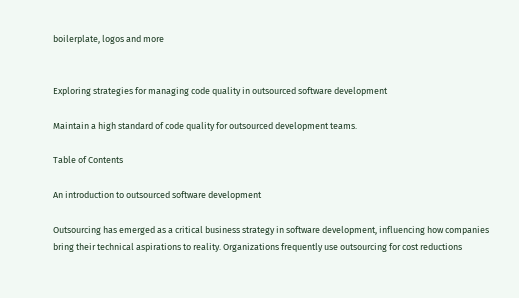boilerplate, logos and more


Exploring strategies for managing code quality in outsourced software development

Maintain a high standard of code quality for outsourced development teams.

Table of Contents

An introduction to outsourced software development

Outsourcing has emerged as a critical business strategy in software development, influencing how companies bring their technical aspirations to reality. Organizations frequently use outsourcing for cost reductions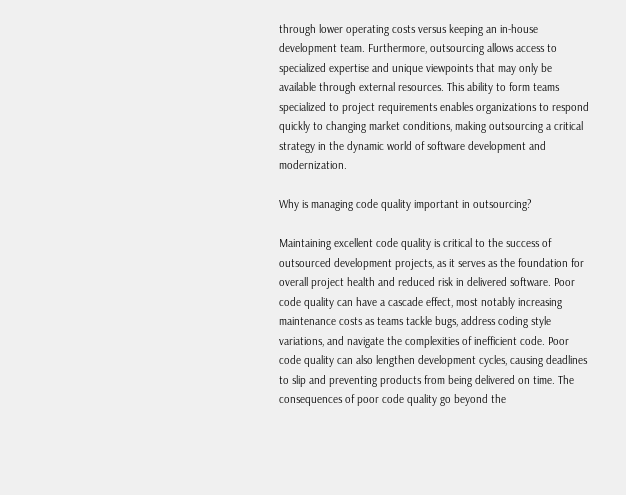through lower operating costs versus keeping an in-house development team. Furthermore, outsourcing allows access to specialized expertise and unique viewpoints that may only be available through external resources. This ability to form teams specialized to project requirements enables organizations to respond quickly to changing market conditions, making outsourcing a critical strategy in the dynamic world of software development and modernization.

Why is managing code quality important in outsourcing?

Maintaining excellent code quality is critical to the success of outsourced development projects, as it serves as the foundation for overall project health and reduced risk in delivered software. Poor code quality can have a cascade effect, most notably increasing maintenance costs as teams tackle bugs, address coding style variations, and navigate the complexities of inefficient code. Poor code quality can also lengthen development cycles, causing deadlines to slip and preventing products from being delivered on time. The consequences of poor code quality go beyond the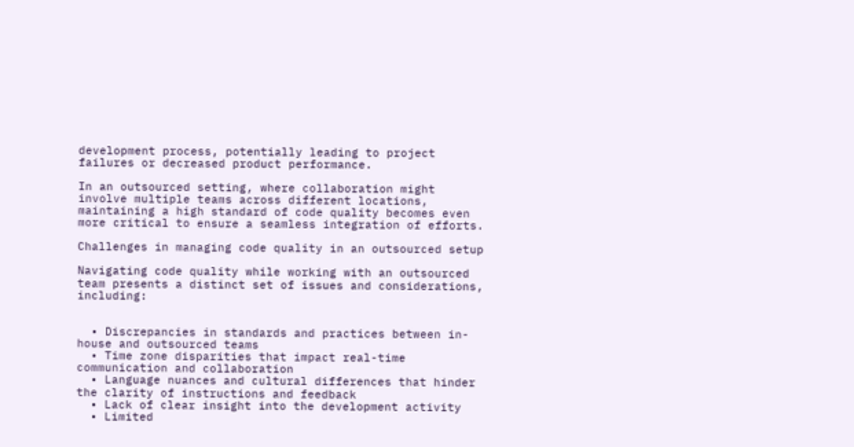development process, potentially leading to project failures or decreased product performance.

In an outsourced setting, where collaboration might involve multiple teams across different locations, maintaining a high standard of code quality becomes even more critical to ensure a seamless integration of efforts.

Challenges in managing code quality in an outsourced setup

Navigating code quality while working with an outsourced team presents a distinct set of issues and considerations, including:


  • Discrepancies in standards and practices between in-house and outsourced teams
  • Time zone disparities that impact real-time communication and collaboration
  • Language nuances and cultural differences that hinder the clarity of instructions and feedback
  • Lack of clear insight into the development activity
  • Limited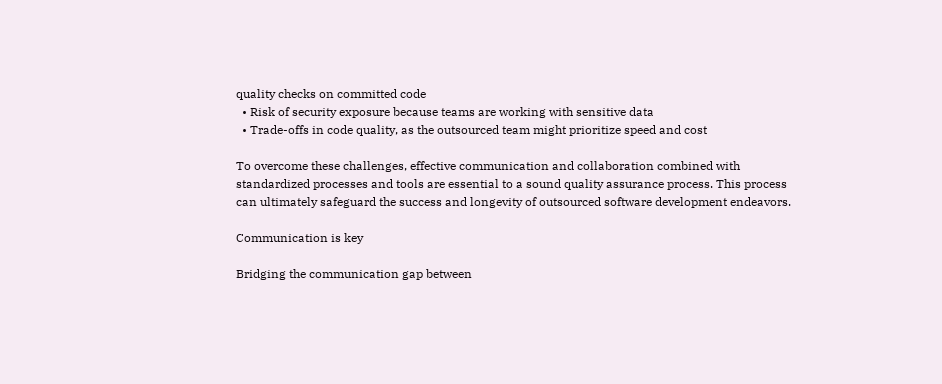quality checks on committed code
  • Risk of security exposure because teams are working with sensitive data
  • Trade-offs in code quality, as the outsourced team might prioritize speed and cost

To overcome these challenges, effective communication and collaboration combined with standardized processes and tools are essential to a sound quality assurance process. This process can ultimately safeguard the success and longevity of outsourced software development endeavors.

Communication is key

Bridging the communication gap between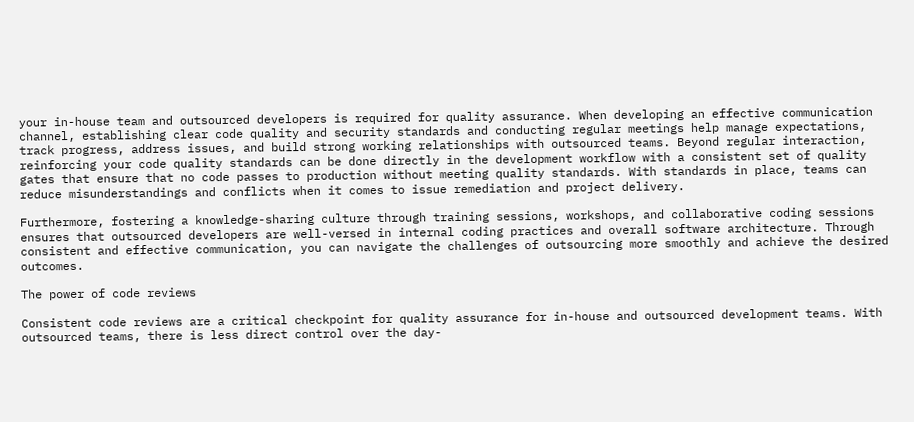your in-house team and outsourced developers is required for quality assurance. When developing an effective communication channel, establishing clear code quality and security standards and conducting regular meetings help manage expectations, track progress, address issues, and build strong working relationships with outsourced teams. Beyond regular interaction, reinforcing your code quality standards can be done directly in the development workflow with a consistent set of quality gates that ensure that no code passes to production without meeting quality standards. With standards in place, teams can reduce misunderstandings and conflicts when it comes to issue remediation and project delivery.

Furthermore, fostering a knowledge-sharing culture through training sessions, workshops, and collaborative coding sessions ensures that outsourced developers are well-versed in internal coding practices and overall software architecture. Through consistent and effective communication, you can navigate the challenges of outsourcing more smoothly and achieve the desired outcomes.

The power of code reviews

Consistent code reviews are a critical checkpoint for quality assurance for in-house and outsourced development teams. With outsourced teams, there is less direct control over the day-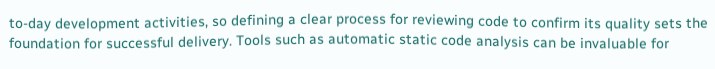to-day development activities, so defining a clear process for reviewing code to confirm its quality sets the foundation for successful delivery. Tools such as automatic static code analysis can be invaluable for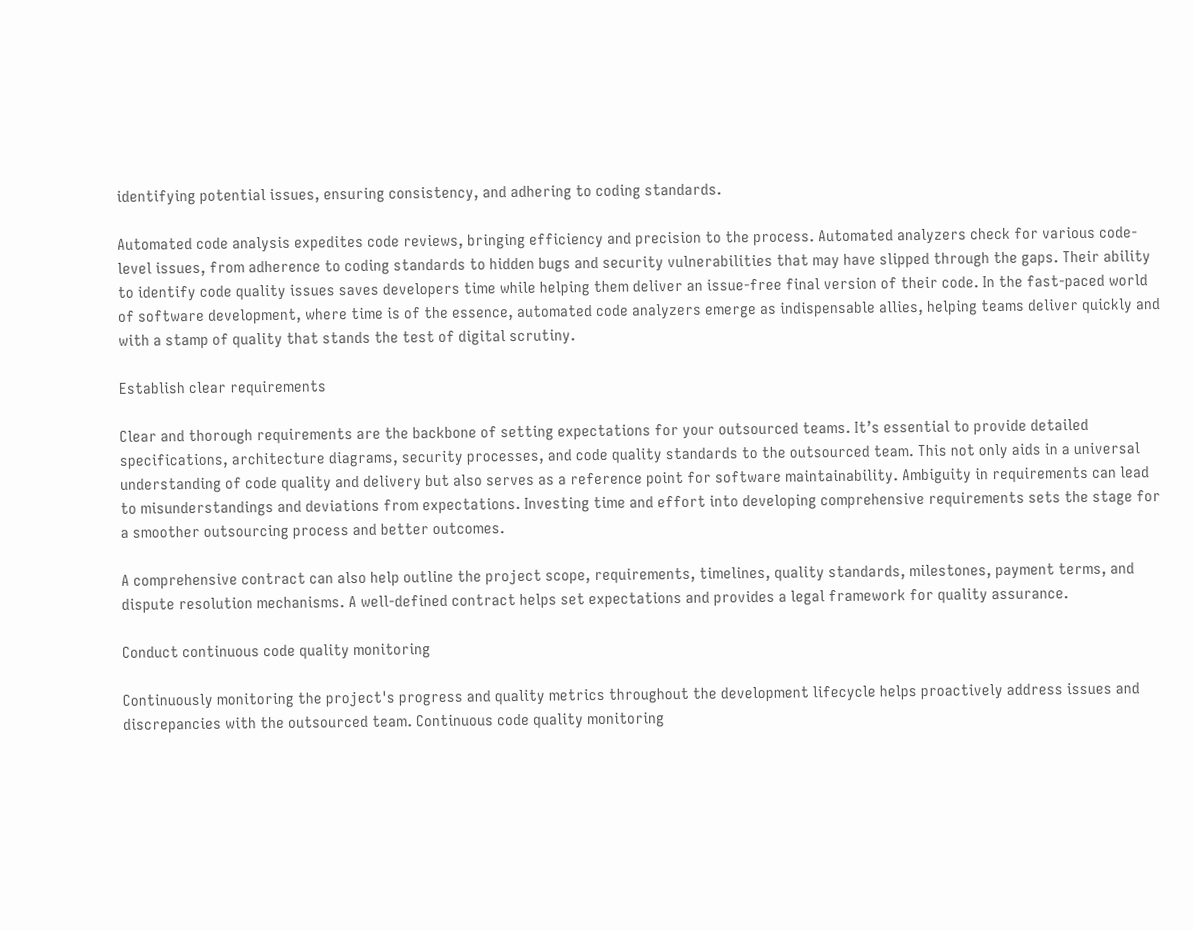identifying potential issues, ensuring consistency, and adhering to coding standards.

Automated code analysis expedites code reviews, bringing efficiency and precision to the process. Automated analyzers check for various code-level issues, from adherence to coding standards to hidden bugs and security vulnerabilities that may have slipped through the gaps. Their ability to identify code quality issues saves developers time while helping them deliver an issue-free final version of their code. In the fast-paced world of software development, where time is of the essence, automated code analyzers emerge as indispensable allies, helping teams deliver quickly and with a stamp of quality that stands the test of digital scrutiny.

Establish clear requirements

Clear and thorough requirements are the backbone of setting expectations for your outsourced teams. It’s essential to provide detailed specifications, architecture diagrams, security processes, and code quality standards to the outsourced team. This not only aids in a universal understanding of code quality and delivery but also serves as a reference point for software maintainability. Ambiguity in requirements can lead to misunderstandings and deviations from expectations. Investing time and effort into developing comprehensive requirements sets the stage for a smoother outsourcing process and better outcomes.

A comprehensive contract can also help outline the project scope, requirements, timelines, quality standards, milestones, payment terms, and dispute resolution mechanisms. A well-defined contract helps set expectations and provides a legal framework for quality assurance.

Conduct continuous code quality monitoring

Continuously monitoring the project's progress and quality metrics throughout the development lifecycle helps proactively address issues and discrepancies with the outsourced team. Continuous code quality monitoring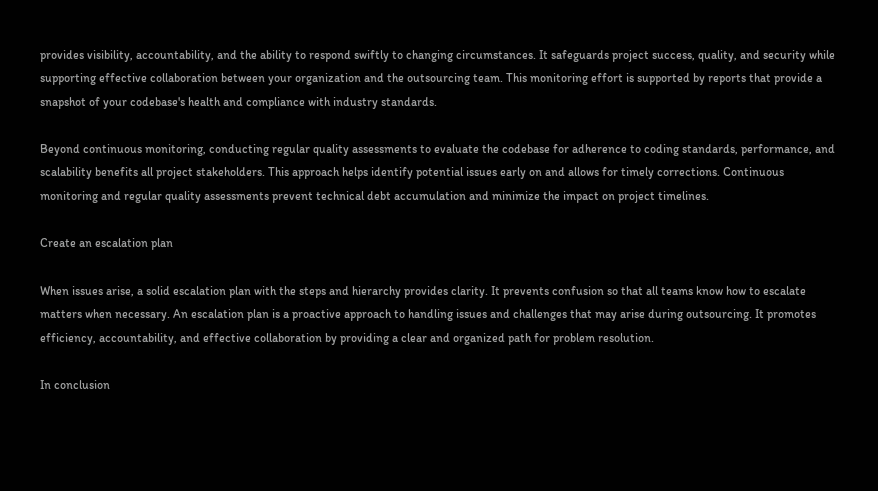provides visibility, accountability, and the ability to respond swiftly to changing circumstances. It safeguards project success, quality, and security while supporting effective collaboration between your organization and the outsourcing team. This monitoring effort is supported by reports that provide a snapshot of your codebase's health and compliance with industry standards.

Beyond continuous monitoring, conducting regular quality assessments to evaluate the codebase for adherence to coding standards, performance, and scalability benefits all project stakeholders. This approach helps identify potential issues early on and allows for timely corrections. Continuous monitoring and regular quality assessments prevent technical debt accumulation and minimize the impact on project timelines.

Create an escalation plan

When issues arise, a solid escalation plan with the steps and hierarchy provides clarity. It prevents confusion so that all teams know how to escalate matters when necessary. An escalation plan is a proactive approach to handling issues and challenges that may arise during outsourcing. It promotes efficiency, accountability, and effective collaboration by providing a clear and organized path for problem resolution.

In conclusion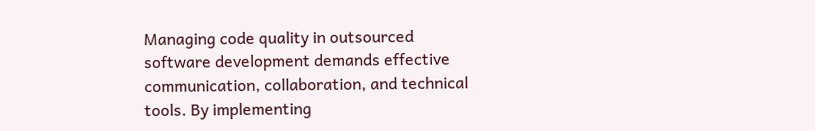Managing code quality in outsourced software development demands effective communication, collaboration, and technical tools. By implementing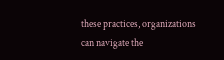these practices, organizations can navigate the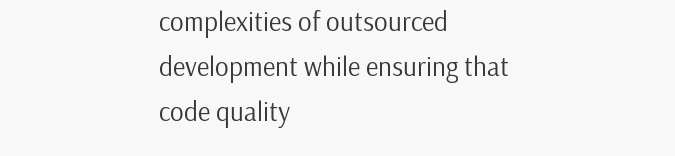complexities of outsourced development while ensuring that code quality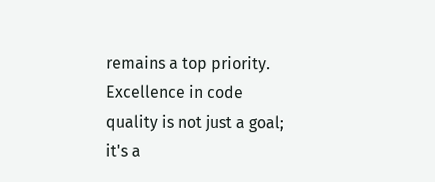remains a top priority. Excellence in code quality is not just a goal; it's a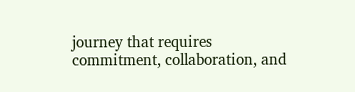journey that requires commitment, collaboration, and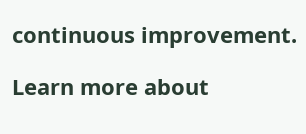continuous improvement.

Learn more about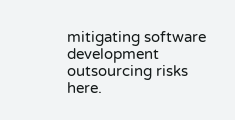mitigating software development outsourcing risks here.